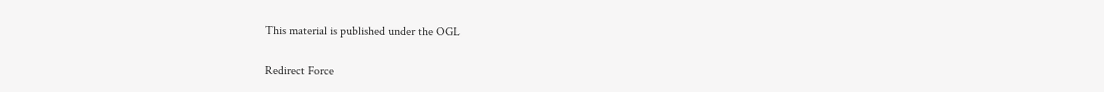This material is published under the OGL

Redirect Force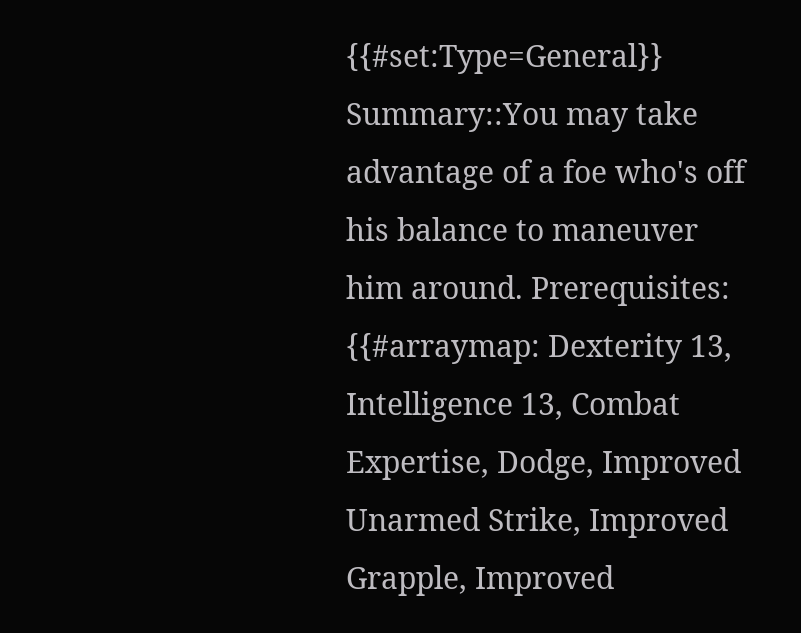{{#set:Type=General}} Summary::You may take advantage of a foe who's off his balance to maneuver him around. Prerequisites: {{#arraymap: Dexterity 13, Intelligence 13, Combat Expertise, Dodge, Improved Unarmed Strike, Improved Grapple, Improved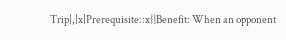Trip|,|x|Prerequisite::x}}Benefit: When an opponent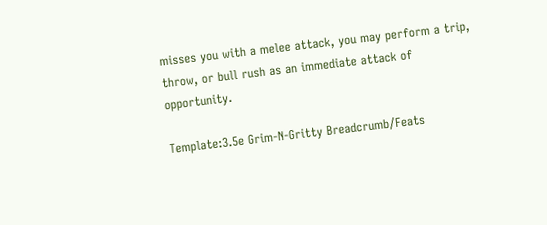misses you with a melee attack, you may perform a trip, throw, or bull rush as an immediate attack of opportunity.

Template:3.5e Grim-N-Gritty Breadcrumb/Feats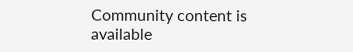Community content is available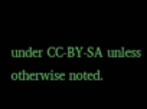under CC-BY-SA unless otherwise noted.